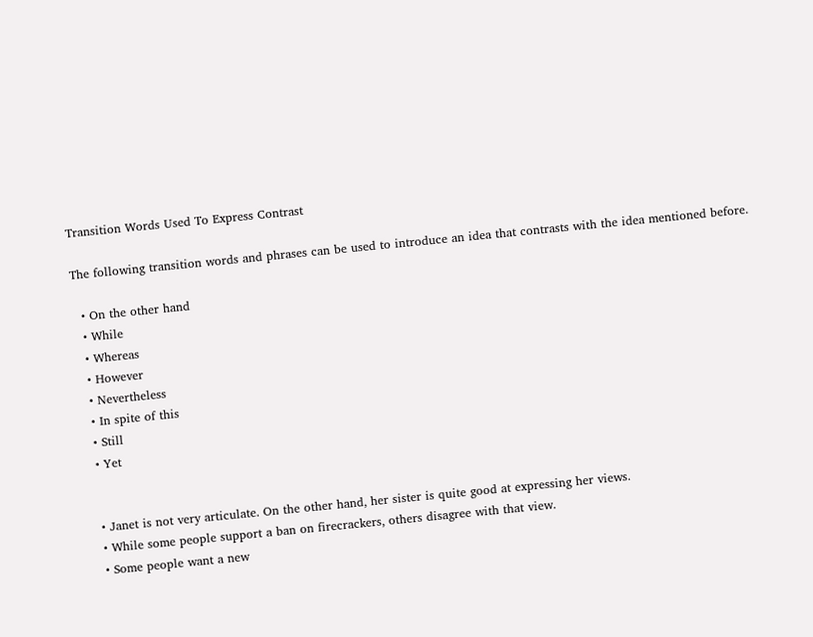Transition Words Used To Express Contrast

The following transition words and phrases can be used to introduce an idea that contrasts with the idea mentioned before.

  • On the other hand
  • While
  • Whereas
  • However
  • Nevertheless
  • In spite of this
  • Still
  • Yet


  • Janet is not very articulate. On the other hand, her sister is quite good at expressing her views.
  • While some people support a ban on firecrackers, others disagree with that view.
  • Some people want a new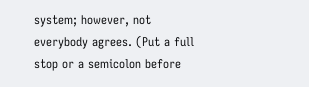system; however, not everybody agrees. (Put a full stop or a semicolon before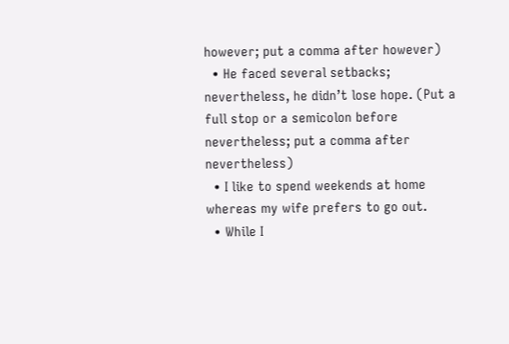however; put a comma after however)
  • He faced several setbacks; nevertheless, he didn’t lose hope. (Put a full stop or a semicolon before nevertheless; put a comma after nevertheless)
  • I like to spend weekends at home whereas my wife prefers to go out.
  • While I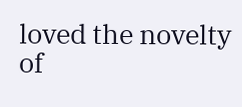loved the novelty of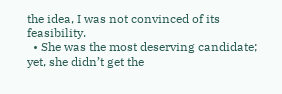the idea, I was not convinced of its feasibility.
  • She was the most deserving candidate; yet, she didn’t get the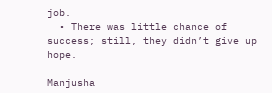job.
  • There was little chance of success; still, they didn’t give up hope.

Manjusha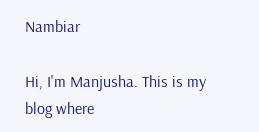Nambiar

Hi, I'm Manjusha. This is my blog where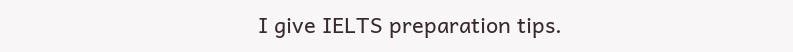I give IELTS preparation tips.